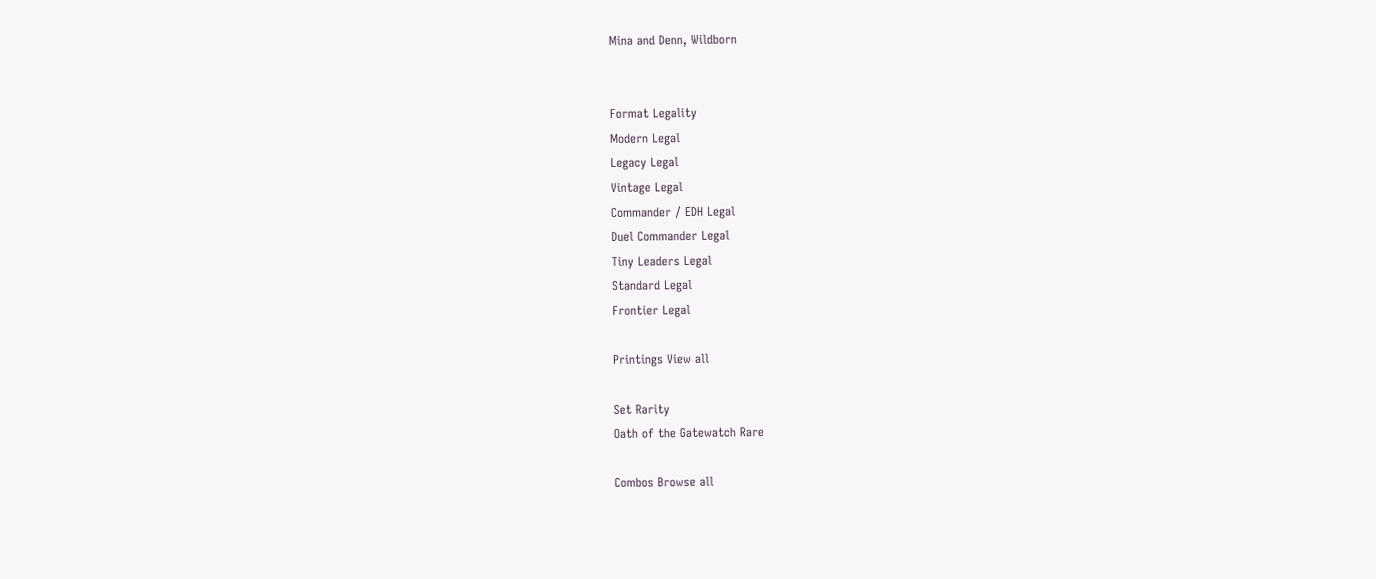Mina and Denn, Wildborn


Format Legality
Modern Legal
Legacy Legal
Vintage Legal
Commander / EDH Legal
Duel Commander Legal
Tiny Leaders Legal
Standard Legal
Frontier Legal

Printings View all

Set Rarity
Oath of the Gatewatch Rare

Combos Browse all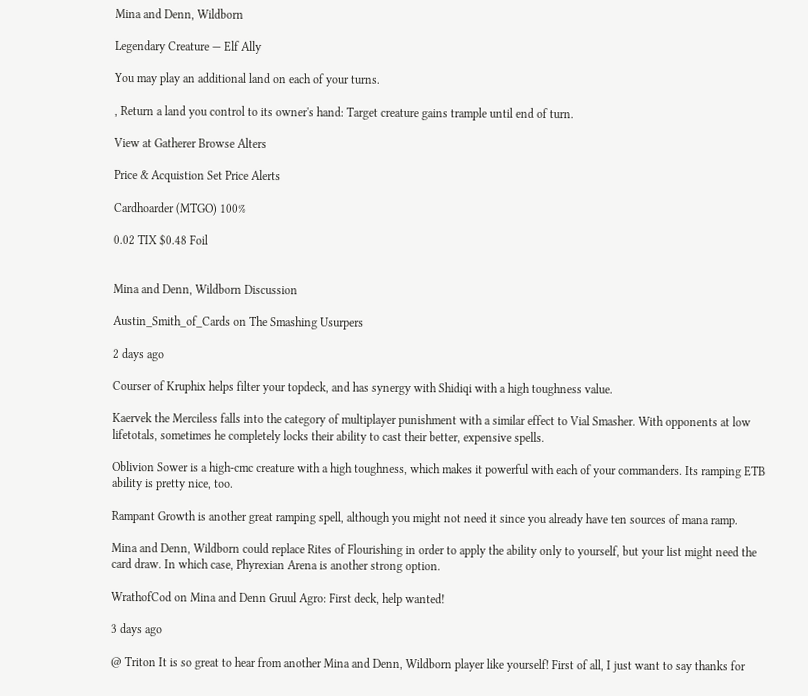Mina and Denn, Wildborn

Legendary Creature — Elf Ally

You may play an additional land on each of your turns.

, Return a land you control to its owner's hand: Target creature gains trample until end of turn.

View at Gatherer Browse Alters

Price & Acquistion Set Price Alerts

Cardhoarder (MTGO) 100%

0.02 TIX $0.48 Foil


Mina and Denn, Wildborn Discussion

Austin_Smith_of_Cards on The Smashing Usurpers

2 days ago

Courser of Kruphix helps filter your topdeck, and has synergy with Shidiqi with a high toughness value.

Kaervek the Merciless falls into the category of multiplayer punishment with a similar effect to Vial Smasher. With opponents at low lifetotals, sometimes he completely locks their ability to cast their better, expensive spells.

Oblivion Sower is a high-cmc creature with a high toughness, which makes it powerful with each of your commanders. Its ramping ETB ability is pretty nice, too.

Rampant Growth is another great ramping spell, although you might not need it since you already have ten sources of mana ramp.

Mina and Denn, Wildborn could replace Rites of Flourishing in order to apply the ability only to yourself, but your list might need the card draw. In which case, Phyrexian Arena is another strong option.

WrathofCod on Mina and Denn Gruul Agro: First deck, help wanted!

3 days ago

@ Triton It is so great to hear from another Mina and Denn, Wildborn player like yourself! First of all, I just want to say thanks for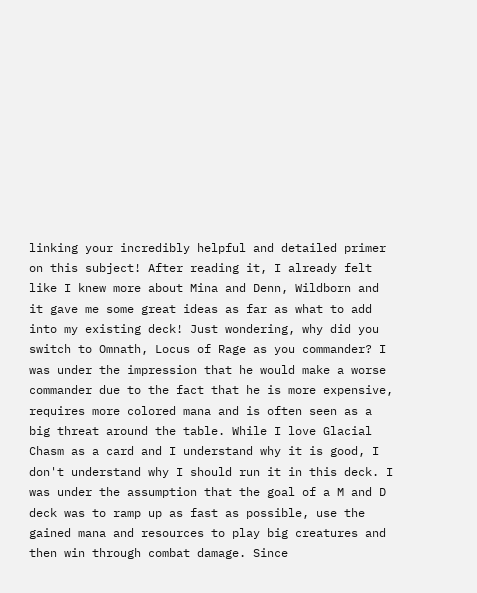linking your incredibly helpful and detailed primer on this subject! After reading it, I already felt like I knew more about Mina and Denn, Wildborn and it gave me some great ideas as far as what to add into my existing deck! Just wondering, why did you switch to Omnath, Locus of Rage as you commander? I was under the impression that he would make a worse commander due to the fact that he is more expensive, requires more colored mana and is often seen as a big threat around the table. While I love Glacial Chasm as a card and I understand why it is good, I don't understand why I should run it in this deck. I was under the assumption that the goal of a M and D deck was to ramp up as fast as possible, use the gained mana and resources to play big creatures and then win through combat damage. Since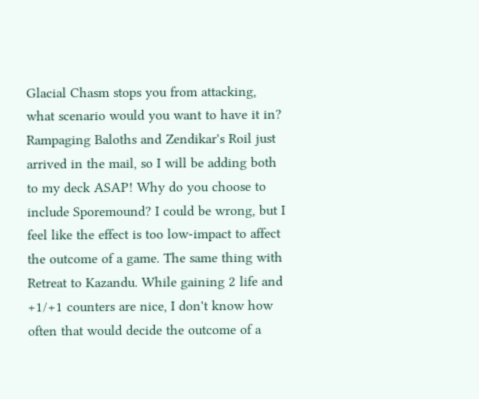Glacial Chasm stops you from attacking, what scenario would you want to have it in? Rampaging Baloths and Zendikar's Roil just arrived in the mail, so I will be adding both to my deck ASAP! Why do you choose to include Sporemound? I could be wrong, but I feel like the effect is too low-impact to affect the outcome of a game. The same thing with Retreat to Kazandu. While gaining 2 life and +1/+1 counters are nice, I don't know how often that would decide the outcome of a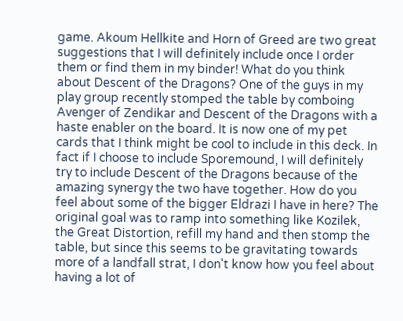game. Akoum Hellkite and Horn of Greed are two great suggestions that I will definitely include once I order them or find them in my binder! What do you think about Descent of the Dragons? One of the guys in my play group recently stomped the table by comboing Avenger of Zendikar and Descent of the Dragons with a haste enabler on the board. It is now one of my pet cards that I think might be cool to include in this deck. In fact if I choose to include Sporemound, I will definitely try to include Descent of the Dragons because of the amazing synergy the two have together. How do you feel about some of the bigger Eldrazi I have in here? The original goal was to ramp into something like Kozilek, the Great Distortion, refill my hand and then stomp the table, but since this seems to be gravitating towards more of a landfall strat, I don't know how you feel about having a lot of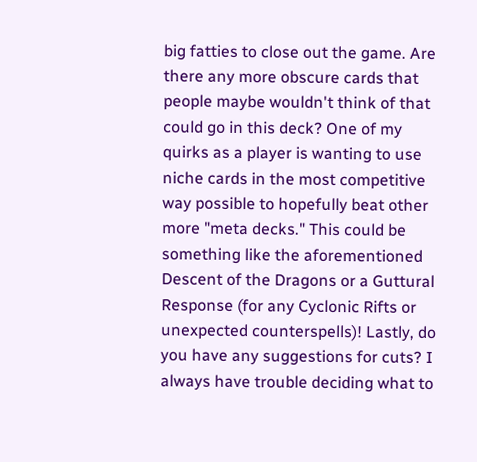big fatties to close out the game. Are there any more obscure cards that people maybe wouldn't think of that could go in this deck? One of my quirks as a player is wanting to use niche cards in the most competitive way possible to hopefully beat other more "meta decks." This could be something like the aforementioned Descent of the Dragons or a Guttural Response (for any Cyclonic Rifts or unexpected counterspells)! Lastly, do you have any suggestions for cuts? I always have trouble deciding what to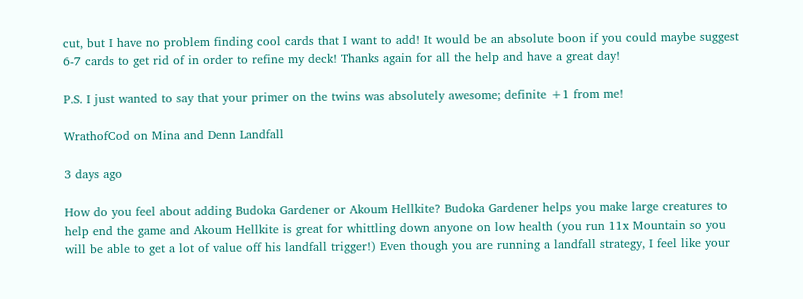cut, but I have no problem finding cool cards that I want to add! It would be an absolute boon if you could maybe suggest 6-7 cards to get rid of in order to refine my deck! Thanks again for all the help and have a great day!

P.S. I just wanted to say that your primer on the twins was absolutely awesome; definite +1 from me!

WrathofCod on Mina and Denn Landfall

3 days ago

How do you feel about adding Budoka Gardener or Akoum Hellkite? Budoka Gardener helps you make large creatures to help end the game and Akoum Hellkite is great for whittling down anyone on low health (you run 11x Mountain so you will be able to get a lot of value off his landfall trigger!) Even though you are running a landfall strategy, I feel like your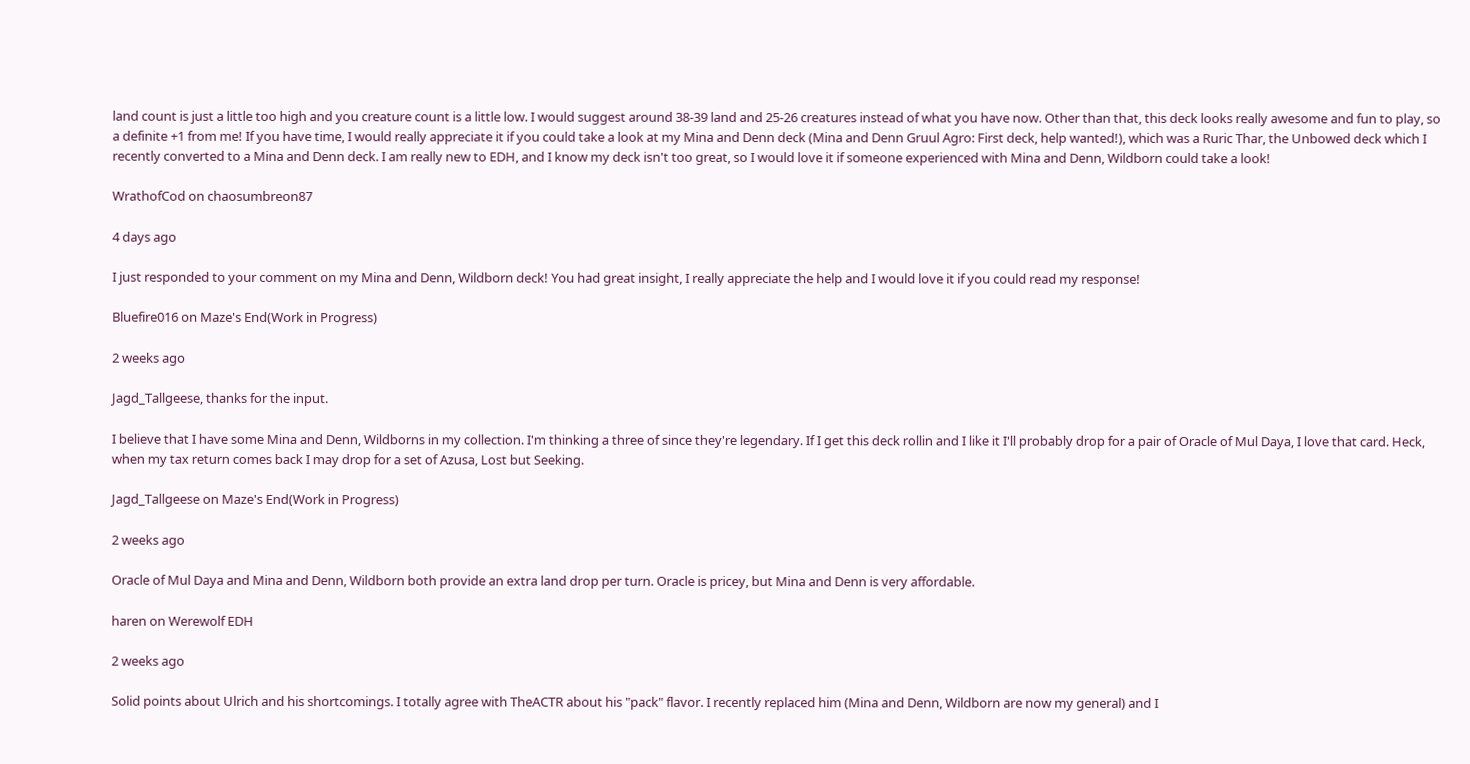land count is just a little too high and you creature count is a little low. I would suggest around 38-39 land and 25-26 creatures instead of what you have now. Other than that, this deck looks really awesome and fun to play, so a definite +1 from me! If you have time, I would really appreciate it if you could take a look at my Mina and Denn deck (Mina and Denn Gruul Agro: First deck, help wanted!), which was a Ruric Thar, the Unbowed deck which I recently converted to a Mina and Denn deck. I am really new to EDH, and I know my deck isn't too great, so I would love it if someone experienced with Mina and Denn, Wildborn could take a look!

WrathofCod on chaosumbreon87

4 days ago

I just responded to your comment on my Mina and Denn, Wildborn deck! You had great insight, I really appreciate the help and I would love it if you could read my response!

Bluefire016 on Maze's End(Work in Progress)

2 weeks ago

Jagd_Tallgeese, thanks for the input.

I believe that I have some Mina and Denn, Wildborns in my collection. I'm thinking a three of since they're legendary. If I get this deck rollin and I like it I'll probably drop for a pair of Oracle of Mul Daya, I love that card. Heck, when my tax return comes back I may drop for a set of Azusa, Lost but Seeking.

Jagd_Tallgeese on Maze's End(Work in Progress)

2 weeks ago

Oracle of Mul Daya and Mina and Denn, Wildborn both provide an extra land drop per turn. Oracle is pricey, but Mina and Denn is very affordable.

haren on Werewolf EDH

2 weeks ago

Solid points about Ulrich and his shortcomings. I totally agree with TheACTR about his "pack" flavor. I recently replaced him (Mina and Denn, Wildborn are now my general) and I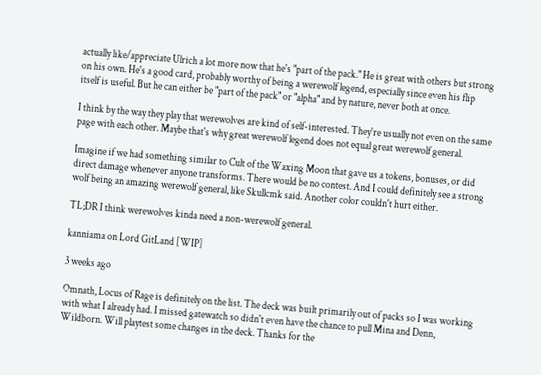actually like/appreciate Ulrich a lot more now that he's "part of the pack." He is great with others but strong on his own. He's a good card, probably worthy of being a werewolf legend, especially since even his flip itself is useful. But he can either be "part of the pack" or "alpha" and by nature, never both at once.

I think by the way they play that werewolves are kind of self-interested. They're usually not even on the same page with each other. Maybe that's why great werewolf legend does not equal great werewolf general.

Imagine if we had something similar to Cult of the Waxing Moon that gave us a tokens, bonuses, or did direct damage whenever anyone transforms. There would be no contest. And I could definitely see a strong wolf being an amazing werewolf general, like Skullcmk said. Another color couldn't hurt either.

TL;DR I think werewolves kinda need a non-werewolf general.

kanniama on Lord GitLand [WIP]

3 weeks ago

Omnath, Locus of Rage is definitely on the list. The deck was built primarily out of packs so I was working with what I already had. I missed gatewatch so didn't even have the chance to pull Mina and Denn, Wildborn. Will playtest some changes in the deck. Thanks for the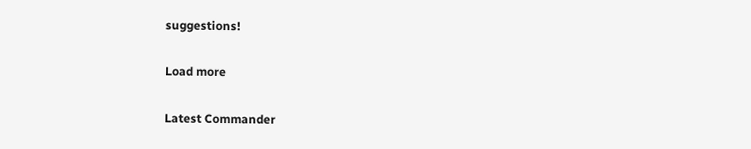suggestions!

Load more

Latest Commander